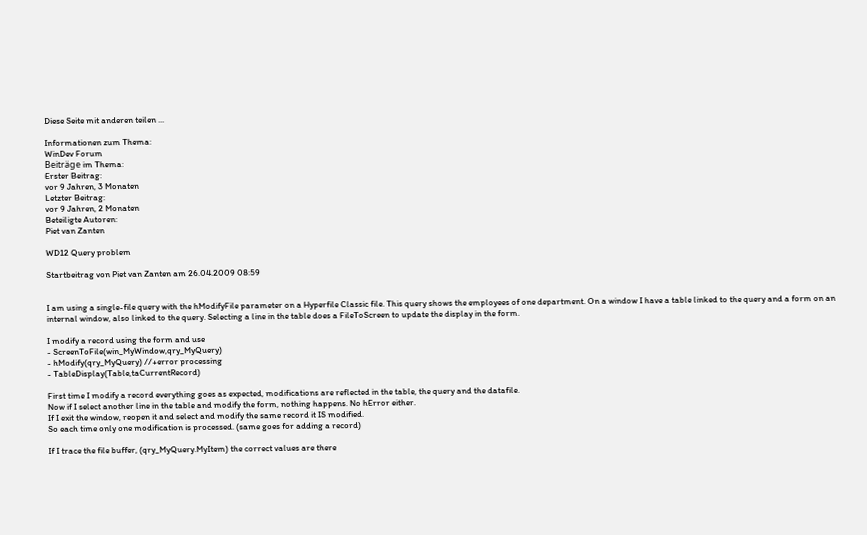Diese Seite mit anderen teilen ...

Informationen zum Thema:
WinDev Forum
Beiträge im Thema:
Erster Beitrag:
vor 9 Jahren, 3 Monaten
Letzter Beitrag:
vor 9 Jahren, 2 Monaten
Beteiligte Autoren:
Piet van Zanten

WD12 Query problem

Startbeitrag von Piet van Zanten am 26.04.2009 08:59


I am using a single-file query with the hModifyFile parameter on a Hyperfile Classic file. This query shows the employees of one department. On a window I have a table linked to the query and a form on an internal window, also linked to the query. Selecting a line in the table does a FileToScreen to update the display in the form.

I modify a record using the form and use
- ScreenToFile(win_MyWindow,qry_MyQuery)
- hModify(qry_MyQuery) //+error processing
- TableDisplay(Table,taCurrentRecord)

First time I modify a record everything goes as expected, modifications are reflected in the table, the query and the datafile.
Now if I select another line in the table and modify the form, nothing happens. No hError either.
If I exit the window, reopen it and select and modify the same record it IS modified.
So each time only one modification is processed. (same goes for adding a record)

If I trace the file buffer, (qry_MyQuery.MyItem) the correct values are there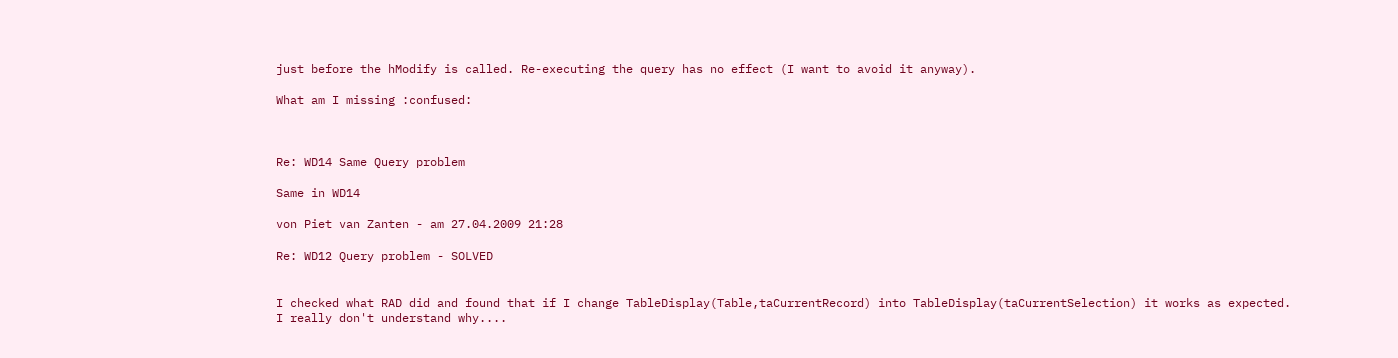just before the hModify is called. Re-executing the query has no effect (I want to avoid it anyway).

What am I missing :confused:



Re: WD14 Same Query problem

Same in WD14

von Piet van Zanten - am 27.04.2009 21:28

Re: WD12 Query problem - SOLVED


I checked what RAD did and found that if I change TableDisplay(Table,taCurrentRecord) into TableDisplay(taCurrentSelection) it works as expected.
I really don't understand why....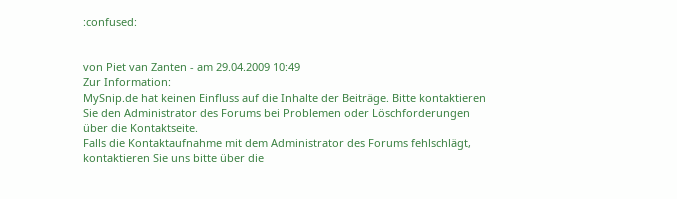:confused:


von Piet van Zanten - am 29.04.2009 10:49
Zur Information:
MySnip.de hat keinen Einfluss auf die Inhalte der Beiträge. Bitte kontaktieren Sie den Administrator des Forums bei Problemen oder Löschforderungen über die Kontaktseite.
Falls die Kontaktaufnahme mit dem Administrator des Forums fehlschlägt, kontaktieren Sie uns bitte über die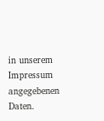in unserem Impressum angegebenen Daten.